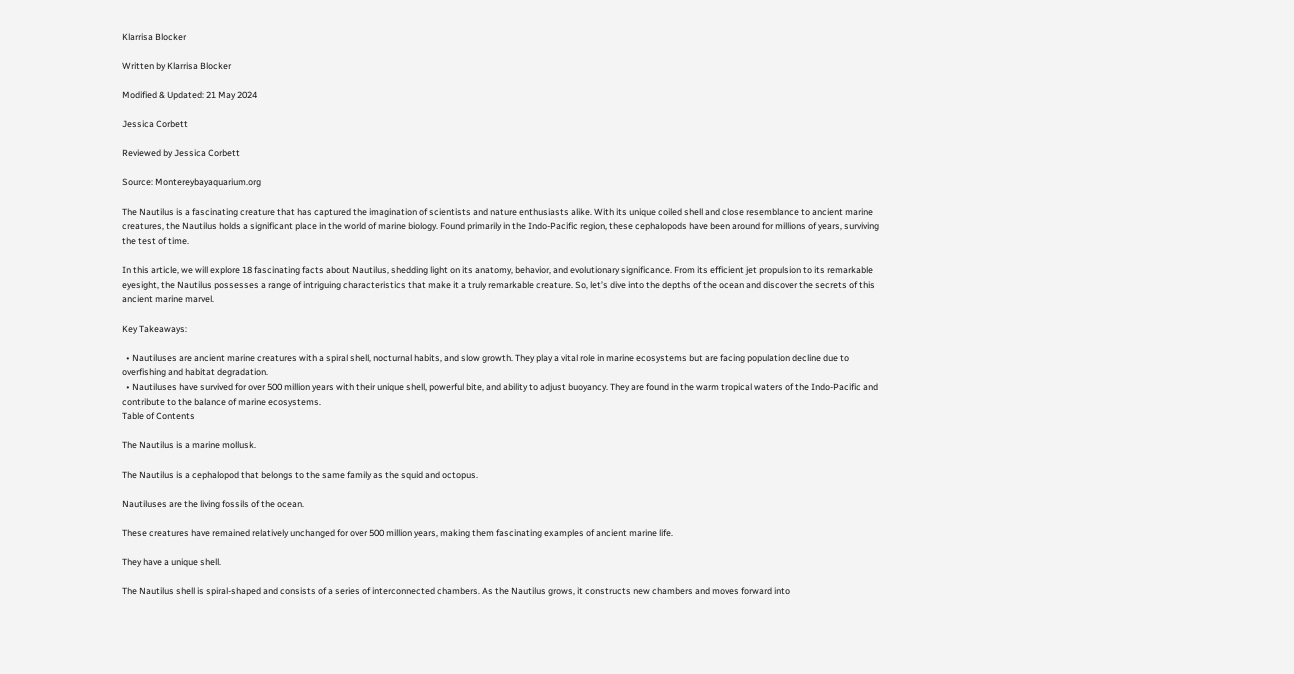Klarrisa Blocker

Written by Klarrisa Blocker

Modified & Updated: 21 May 2024

Jessica Corbett

Reviewed by Jessica Corbett

Source: Montereybayaquarium.org

The Nautilus is a fascinating creature that has captured the imagination of scientists and nature enthusiasts alike. With its unique coiled shell and close resemblance to ancient marine creatures, the Nautilus holds a significant place in the world of marine biology. Found primarily in the Indo-Pacific region, these cephalopods have been around for millions of years, surviving the test of time.

In this article, we will explore 18 fascinating facts about Nautilus, shedding light on its anatomy, behavior, and evolutionary significance. From its efficient jet propulsion to its remarkable eyesight, the Nautilus possesses a range of intriguing characteristics that make it a truly remarkable creature. So, let’s dive into the depths of the ocean and discover the secrets of this ancient marine marvel.

Key Takeaways:

  • Nautiluses are ancient marine creatures with a spiral shell, nocturnal habits, and slow growth. They play a vital role in marine ecosystems but are facing population decline due to overfishing and habitat degradation.
  • Nautiluses have survived for over 500 million years with their unique shell, powerful bite, and ability to adjust buoyancy. They are found in the warm tropical waters of the Indo-Pacific and contribute to the balance of marine ecosystems.
Table of Contents

The Nautilus is a marine mollusk.

The Nautilus is a cephalopod that belongs to the same family as the squid and octopus.

Nautiluses are the living fossils of the ocean.

These creatures have remained relatively unchanged for over 500 million years, making them fascinating examples of ancient marine life.

They have a unique shell.

The Nautilus shell is spiral-shaped and consists of a series of interconnected chambers. As the Nautilus grows, it constructs new chambers and moves forward into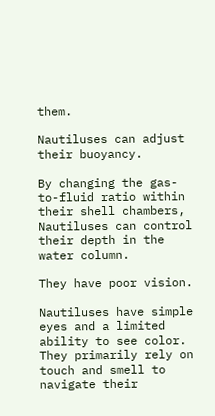them.

Nautiluses can adjust their buoyancy.

By changing the gas-to-fluid ratio within their shell chambers, Nautiluses can control their depth in the water column.

They have poor vision.

Nautiluses have simple eyes and a limited ability to see color. They primarily rely on touch and smell to navigate their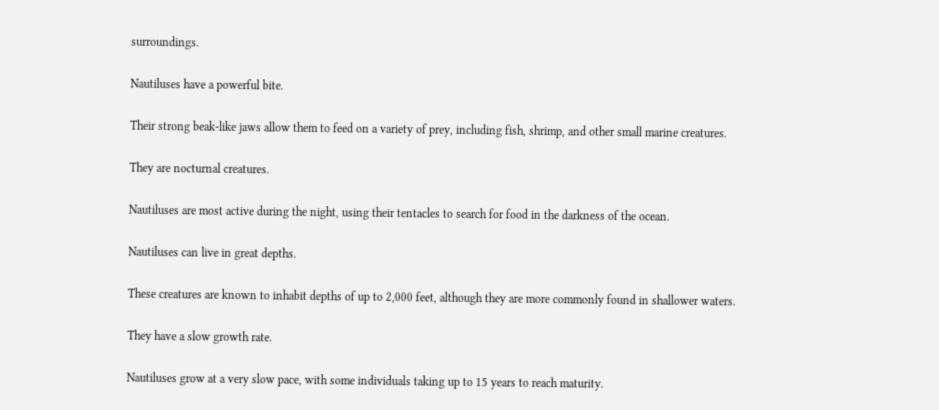surroundings.

Nautiluses have a powerful bite.

Their strong beak-like jaws allow them to feed on a variety of prey, including fish, shrimp, and other small marine creatures.

They are nocturnal creatures.

Nautiluses are most active during the night, using their tentacles to search for food in the darkness of the ocean.

Nautiluses can live in great depths.

These creatures are known to inhabit depths of up to 2,000 feet, although they are more commonly found in shallower waters.

They have a slow growth rate.

Nautiluses grow at a very slow pace, with some individuals taking up to 15 years to reach maturity.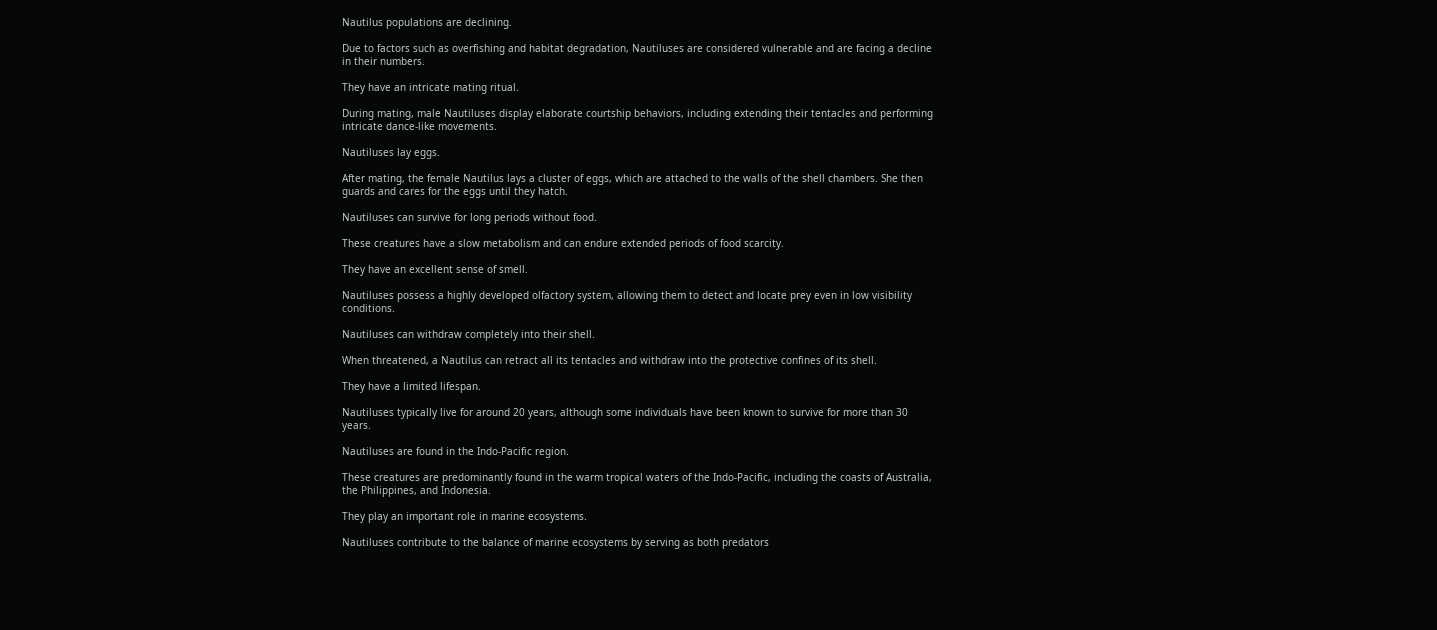Nautilus populations are declining.

Due to factors such as overfishing and habitat degradation, Nautiluses are considered vulnerable and are facing a decline in their numbers.

They have an intricate mating ritual.

During mating, male Nautiluses display elaborate courtship behaviors, including extending their tentacles and performing intricate dance-like movements.

Nautiluses lay eggs.

After mating, the female Nautilus lays a cluster of eggs, which are attached to the walls of the shell chambers. She then guards and cares for the eggs until they hatch.

Nautiluses can survive for long periods without food.

These creatures have a slow metabolism and can endure extended periods of food scarcity.

They have an excellent sense of smell.

Nautiluses possess a highly developed olfactory system, allowing them to detect and locate prey even in low visibility conditions.

Nautiluses can withdraw completely into their shell.

When threatened, a Nautilus can retract all its tentacles and withdraw into the protective confines of its shell.

They have a limited lifespan.

Nautiluses typically live for around 20 years, although some individuals have been known to survive for more than 30 years.

Nautiluses are found in the Indo-Pacific region.

These creatures are predominantly found in the warm tropical waters of the Indo-Pacific, including the coasts of Australia, the Philippines, and Indonesia.

They play an important role in marine ecosystems.

Nautiluses contribute to the balance of marine ecosystems by serving as both predators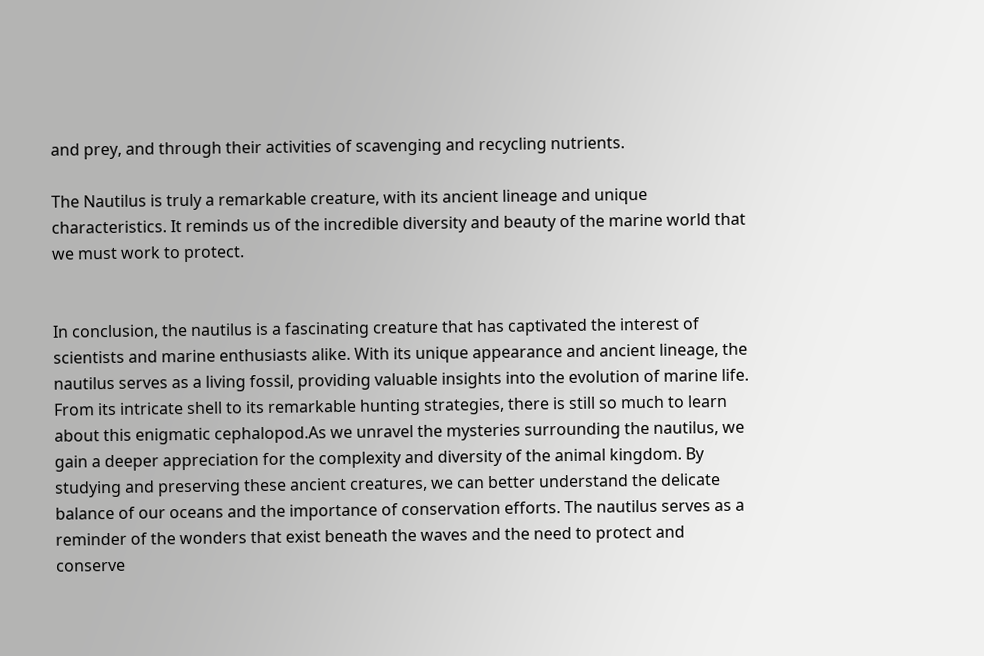and prey, and through their activities of scavenging and recycling nutrients.

The Nautilus is truly a remarkable creature, with its ancient lineage and unique characteristics. It reminds us of the incredible diversity and beauty of the marine world that we must work to protect.


In conclusion, the nautilus is a fascinating creature that has captivated the interest of scientists and marine enthusiasts alike. With its unique appearance and ancient lineage, the nautilus serves as a living fossil, providing valuable insights into the evolution of marine life. From its intricate shell to its remarkable hunting strategies, there is still so much to learn about this enigmatic cephalopod.As we unravel the mysteries surrounding the nautilus, we gain a deeper appreciation for the complexity and diversity of the animal kingdom. By studying and preserving these ancient creatures, we can better understand the delicate balance of our oceans and the importance of conservation efforts. The nautilus serves as a reminder of the wonders that exist beneath the waves and the need to protect and conserve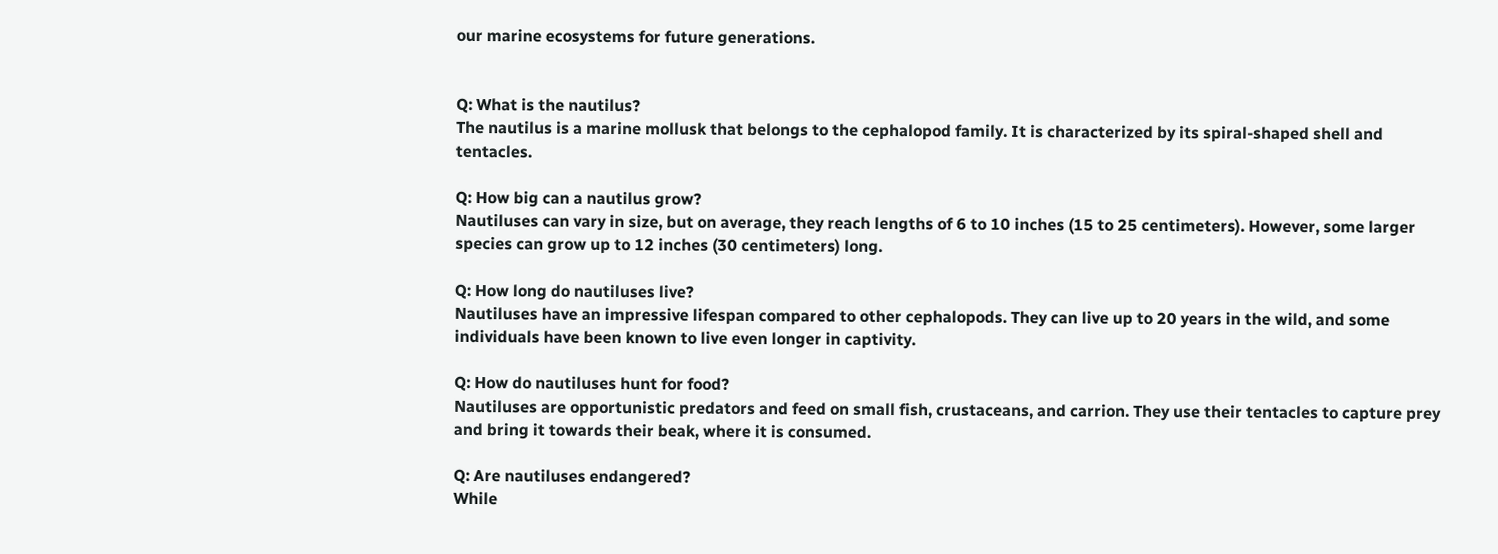our marine ecosystems for future generations.


Q: What is the nautilus?
The nautilus is a marine mollusk that belongs to the cephalopod family. It is characterized by its spiral-shaped shell and tentacles.

Q: How big can a nautilus grow?
Nautiluses can vary in size, but on average, they reach lengths of 6 to 10 inches (15 to 25 centimeters). However, some larger species can grow up to 12 inches (30 centimeters) long.

Q: How long do nautiluses live?
Nautiluses have an impressive lifespan compared to other cephalopods. They can live up to 20 years in the wild, and some individuals have been known to live even longer in captivity.

Q: How do nautiluses hunt for food?
Nautiluses are opportunistic predators and feed on small fish, crustaceans, and carrion. They use their tentacles to capture prey and bring it towards their beak, where it is consumed.

Q: Are nautiluses endangered?
While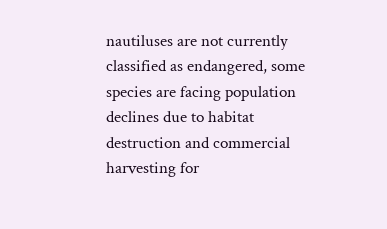nautiluses are not currently classified as endangered, some species are facing population declines due to habitat destruction and commercial harvesting for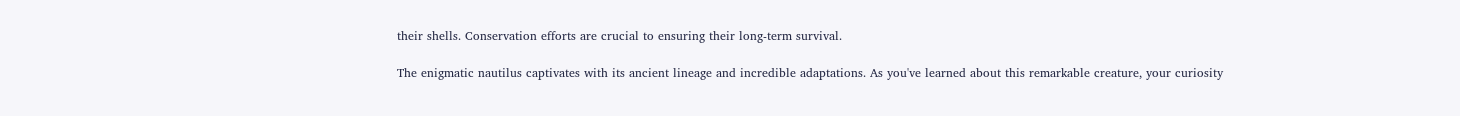their shells. Conservation efforts are crucial to ensuring their long-term survival.

The enigmatic nautilus captivates with its ancient lineage and incredible adaptations. As you've learned about this remarkable creature, your curiosity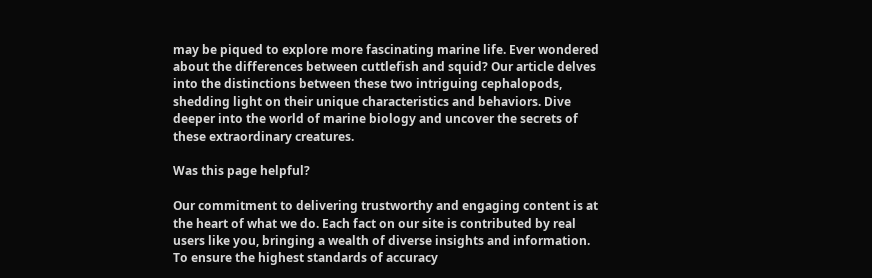may be piqued to explore more fascinating marine life. Ever wondered about the differences between cuttlefish and squid? Our article delves into the distinctions between these two intriguing cephalopods, shedding light on their unique characteristics and behaviors. Dive deeper into the world of marine biology and uncover the secrets of these extraordinary creatures.

Was this page helpful?

Our commitment to delivering trustworthy and engaging content is at the heart of what we do. Each fact on our site is contributed by real users like you, bringing a wealth of diverse insights and information. To ensure the highest standards of accuracy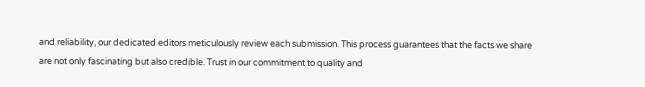and reliability, our dedicated editors meticulously review each submission. This process guarantees that the facts we share are not only fascinating but also credible. Trust in our commitment to quality and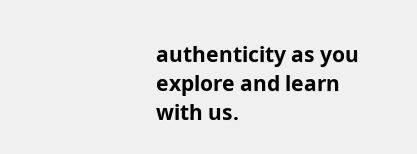authenticity as you explore and learn with us.